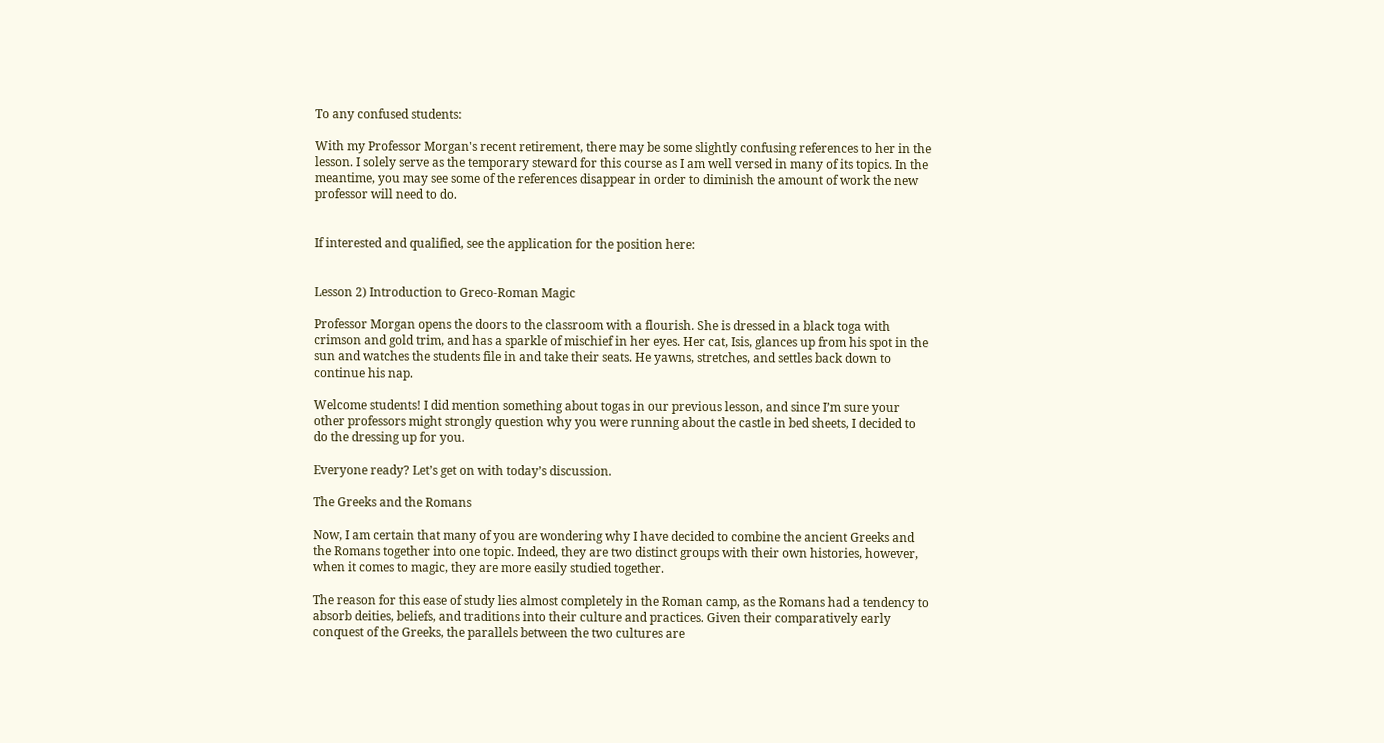To any confused students:

With my Professor Morgan's recent retirement, there may be some slightly confusing references to her in the lesson. I solely serve as the temporary steward for this course as I am well versed in many of its topics. In the meantime, you may see some of the references disappear in order to diminish the amount of work the new professor will need to do.


If interested and qualified, see the application for the position here:


Lesson 2) Introduction to Greco-Roman Magic

Professor Morgan opens the doors to the classroom with a flourish. She is dressed in a black toga with crimson and gold trim, and has a sparkle of mischief in her eyes. Her cat, Isis, glances up from his spot in the sun and watches the students file in and take their seats. He yawns, stretches, and settles back down to continue his nap.

Welcome students! I did mention something about togas in our previous lesson, and since I’m sure your other professors might strongly question why you were running about the castle in bed sheets, I decided to do the dressing up for you.

Everyone ready? Let’s get on with today’s discussion.

The Greeks and the Romans

Now, I am certain that many of you are wondering why I have decided to combine the ancient Greeks and the Romans together into one topic. Indeed, they are two distinct groups with their own histories, however, when it comes to magic, they are more easily studied together.

The reason for this ease of study lies almost completely in the Roman camp, as the Romans had a tendency to absorb deities, beliefs, and traditions into their culture and practices. Given their comparatively early conquest of the Greeks, the parallels between the two cultures are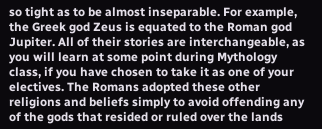so tight as to be almost inseparable. For example, the Greek god Zeus is equated to the Roman god Jupiter. All of their stories are interchangeable, as you will learn at some point during Mythology class, if you have chosen to take it as one of your electives. The Romans adopted these other religions and beliefs simply to avoid offending any of the gods that resided or ruled over the lands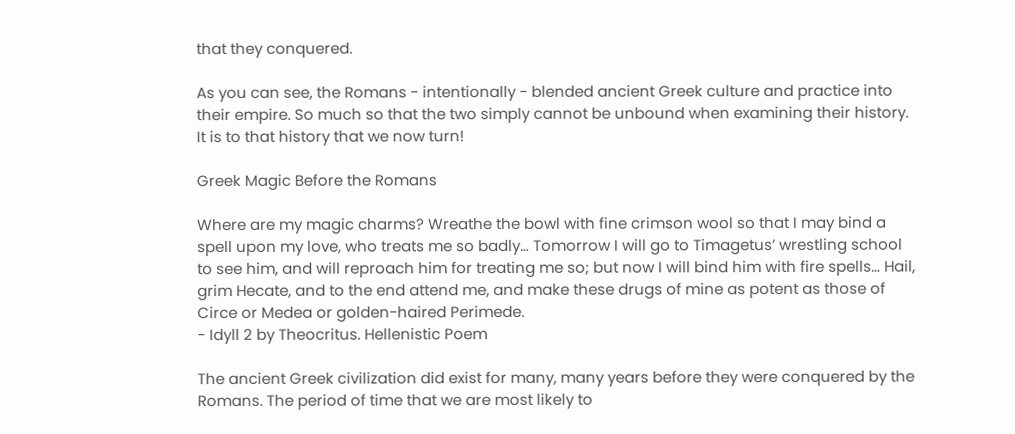that they conquered.

As you can see, the Romans - intentionally - blended ancient Greek culture and practice into their empire. So much so that the two simply cannot be unbound when examining their history. It is to that history that we now turn!

Greek Magic Before the Romans

Where are my magic charms? Wreathe the bowl with fine crimson wool so that I may bind a spell upon my love, who treats me so badly… Tomorrow I will go to Timagetus’ wrestling school to see him, and will reproach him for treating me so; but now I will bind him with fire spells… Hail, grim Hecate, and to the end attend me, and make these drugs of mine as potent as those of Circe or Medea or golden-haired Perimede.
- Idyll 2 by Theocritus. Hellenistic Poem

The ancient Greek civilization did exist for many, many years before they were conquered by the Romans. The period of time that we are most likely to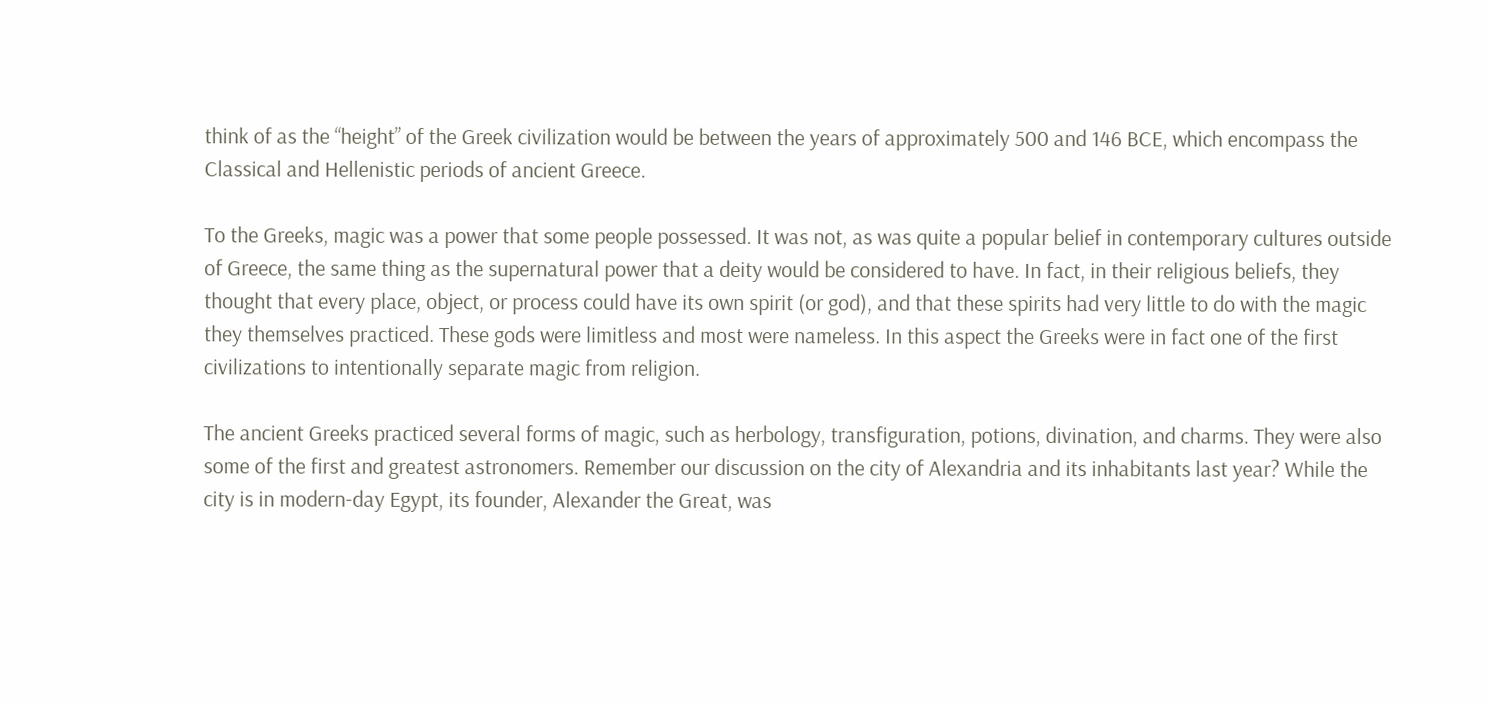think of as the “height” of the Greek civilization would be between the years of approximately 500 and 146 BCE, which encompass the Classical and Hellenistic periods of ancient Greece.

To the Greeks, magic was a power that some people possessed. It was not, as was quite a popular belief in contemporary cultures outside of Greece, the same thing as the supernatural power that a deity would be considered to have. In fact, in their religious beliefs, they thought that every place, object, or process could have its own spirit (or god), and that these spirits had very little to do with the magic they themselves practiced. These gods were limitless and most were nameless. In this aspect the Greeks were in fact one of the first civilizations to intentionally separate magic from religion.

The ancient Greeks practiced several forms of magic, such as herbology, transfiguration, potions, divination, and charms. They were also some of the first and greatest astronomers. Remember our discussion on the city of Alexandria and its inhabitants last year? While the city is in modern-day Egypt, its founder, Alexander the Great, was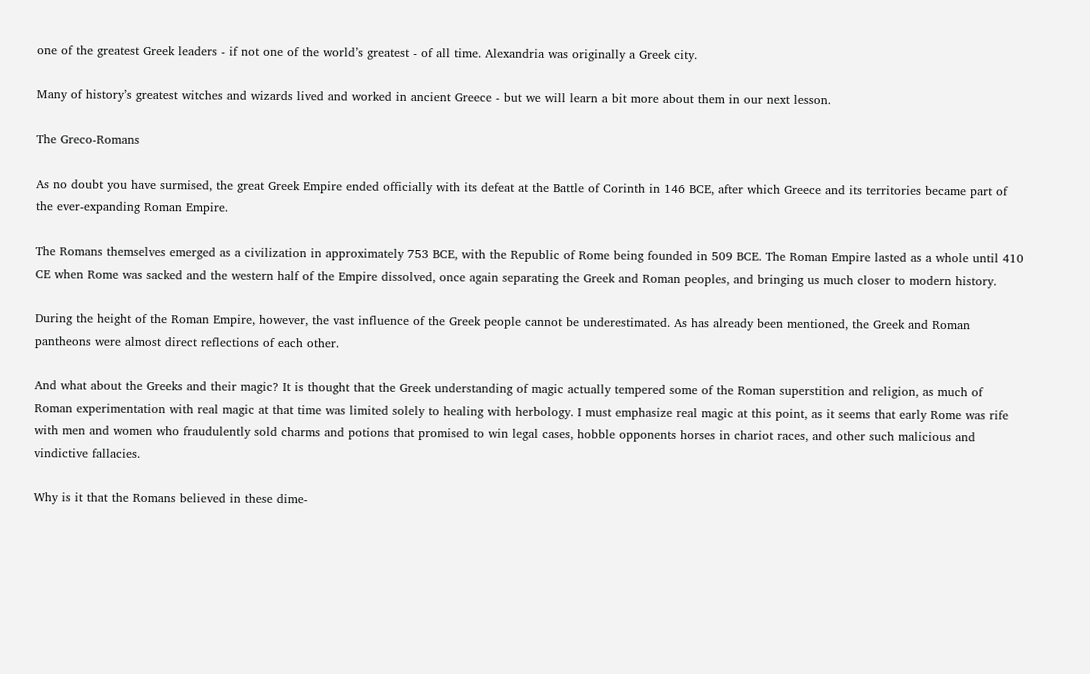one of the greatest Greek leaders - if not one of the world’s greatest - of all time. Alexandria was originally a Greek city.

Many of history’s greatest witches and wizards lived and worked in ancient Greece - but we will learn a bit more about them in our next lesson.

The Greco-Romans

As no doubt you have surmised, the great Greek Empire ended officially with its defeat at the Battle of Corinth in 146 BCE, after which Greece and its territories became part of the ever-expanding Roman Empire.

The Romans themselves emerged as a civilization in approximately 753 BCE, with the Republic of Rome being founded in 509 BCE. The Roman Empire lasted as a whole until 410 CE when Rome was sacked and the western half of the Empire dissolved, once again separating the Greek and Roman peoples, and bringing us much closer to modern history.

During the height of the Roman Empire, however, the vast influence of the Greek people cannot be underestimated. As has already been mentioned, the Greek and Roman pantheons were almost direct reflections of each other.

And what about the Greeks and their magic? It is thought that the Greek understanding of magic actually tempered some of the Roman superstition and religion, as much of Roman experimentation with real magic at that time was limited solely to healing with herbology. I must emphasize real magic at this point, as it seems that early Rome was rife with men and women who fraudulently sold charms and potions that promised to win legal cases, hobble opponents horses in chariot races, and other such malicious and vindictive fallacies.

Why is it that the Romans believed in these dime-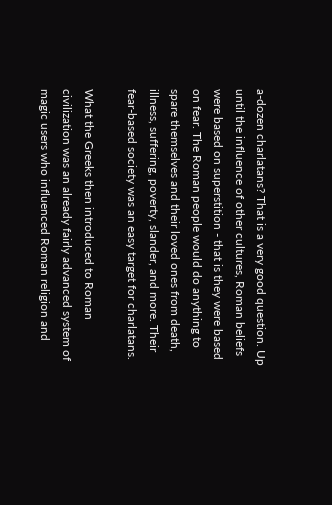a-dozen charlatans? That is a very good question. Up until the influence of other cultures, Roman beliefs were based on superstition - that is they were based on fear. The Roman people would do anything to spare themselves and their loved ones from death, illness, suffering, poverty, slander, and more. Their fear-based society was an easy target for charlatans.

What the Greeks then introduced to Roman civilization was an already fairly advanced system of magic users who influenced Roman religion and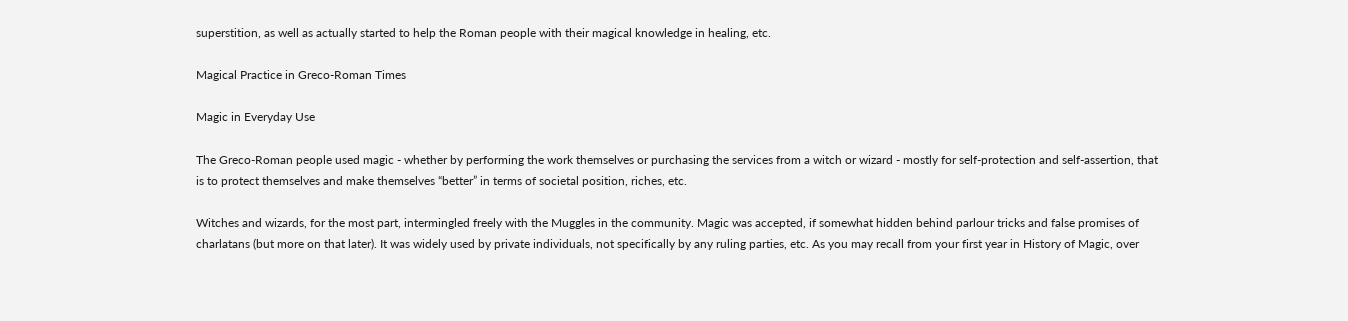superstition, as well as actually started to help the Roman people with their magical knowledge in healing, etc.

Magical Practice in Greco-Roman Times

Magic in Everyday Use

The Greco-Roman people used magic - whether by performing the work themselves or purchasing the services from a witch or wizard - mostly for self-protection and self-assertion, that is to protect themselves and make themselves “better” in terms of societal position, riches, etc.

Witches and wizards, for the most part, intermingled freely with the Muggles in the community. Magic was accepted, if somewhat hidden behind parlour tricks and false promises of charlatans (but more on that later). It was widely used by private individuals, not specifically by any ruling parties, etc. As you may recall from your first year in History of Magic, over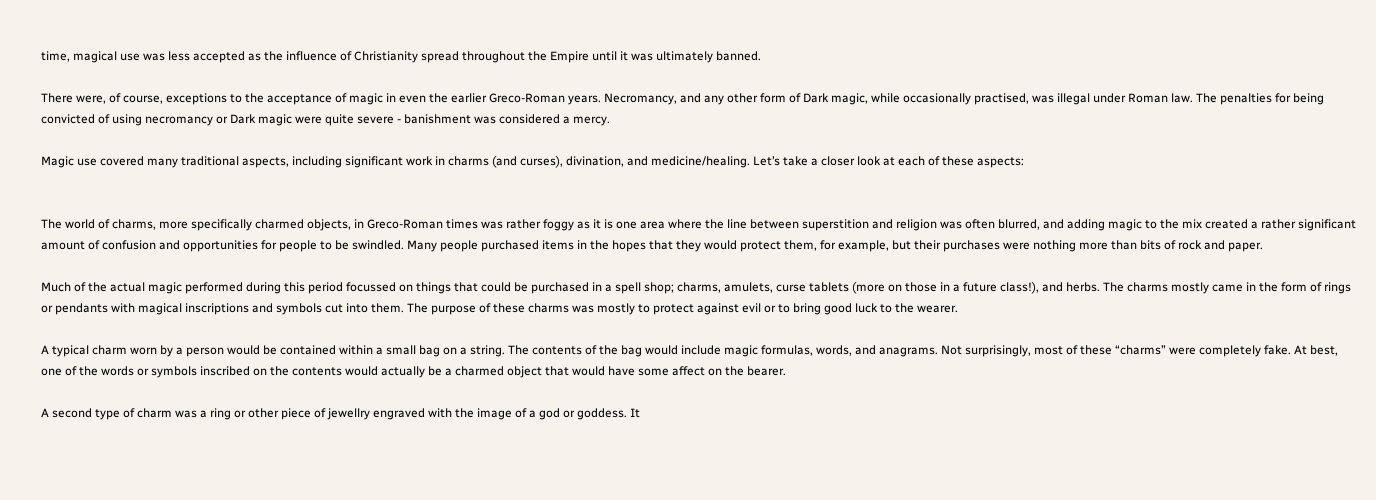time, magical use was less accepted as the influence of Christianity spread throughout the Empire until it was ultimately banned.

There were, of course, exceptions to the acceptance of magic in even the earlier Greco-Roman years. Necromancy, and any other form of Dark magic, while occasionally practised, was illegal under Roman law. The penalties for being convicted of using necromancy or Dark magic were quite severe - banishment was considered a mercy.

Magic use covered many traditional aspects, including significant work in charms (and curses), divination, and medicine/healing. Let’s take a closer look at each of these aspects:


The world of charms, more specifically charmed objects, in Greco-Roman times was rather foggy as it is one area where the line between superstition and religion was often blurred, and adding magic to the mix created a rather significant amount of confusion and opportunities for people to be swindled. Many people purchased items in the hopes that they would protect them, for example, but their purchases were nothing more than bits of rock and paper.

Much of the actual magic performed during this period focussed on things that could be purchased in a spell shop; charms, amulets, curse tablets (more on those in a future class!), and herbs. The charms mostly came in the form of rings or pendants with magical inscriptions and symbols cut into them. The purpose of these charms was mostly to protect against evil or to bring good luck to the wearer.

A typical charm worn by a person would be contained within a small bag on a string. The contents of the bag would include magic formulas, words, and anagrams. Not surprisingly, most of these “charms” were completely fake. At best, one of the words or symbols inscribed on the contents would actually be a charmed object that would have some affect on the bearer.

A second type of charm was a ring or other piece of jewellry engraved with the image of a god or goddess. It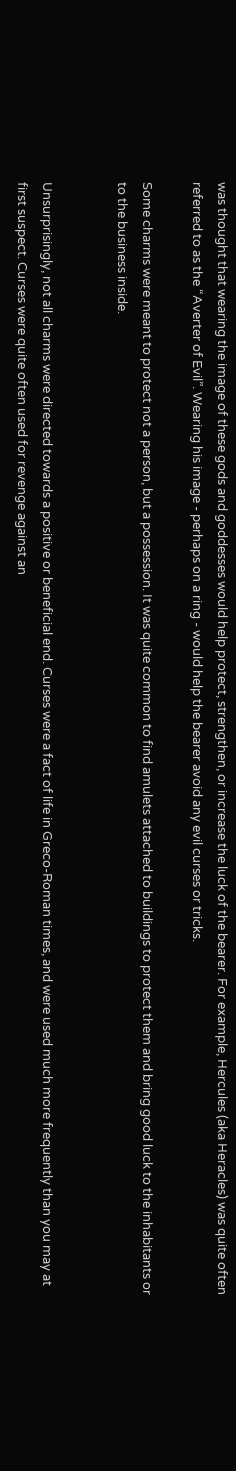was thought that wearing the image of these gods and goddesses would help protect, strengthen, or increase the luck of the bearer. For example, Hercules (aka Heracles) was quite often referred to as the “Averter of Evil”. Wearing his image - perhaps on a ring - would help the bearer avoid any evil curses or tricks.

Some charms were meant to protect not a person, but a possession. It was quite common to find amulets attached to buildings to protect them and bring good luck to the inhabitants or to the business inside.


Unsurprisingly, not all charms were directed towards a positive or beneficial end. Curses were a fact of life in Greco-Roman times, and were used much more frequently than you may at first suspect. Curses were quite often used for revenge against an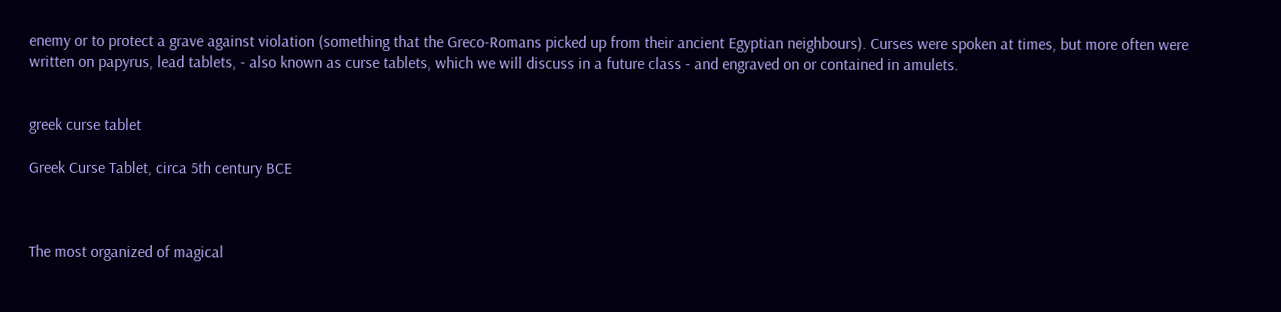enemy or to protect a grave against violation (something that the Greco-Romans picked up from their ancient Egyptian neighbours). Curses were spoken at times, but more often were written on papyrus, lead tablets, - also known as curse tablets, which we will discuss in a future class - and engraved on or contained in amulets.


greek curse tablet

Greek Curse Tablet, circa 5th century BCE



The most organized of magical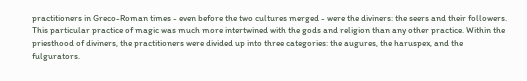practitioners in Greco-Roman times - even before the two cultures merged - were the diviners: the seers and their followers. This particular practice of magic was much more intertwined with the gods and religion than any other practice. Within the priesthood of diviners, the practitioners were divided up into three categories: the augures, the haruspex, and the fulgurators.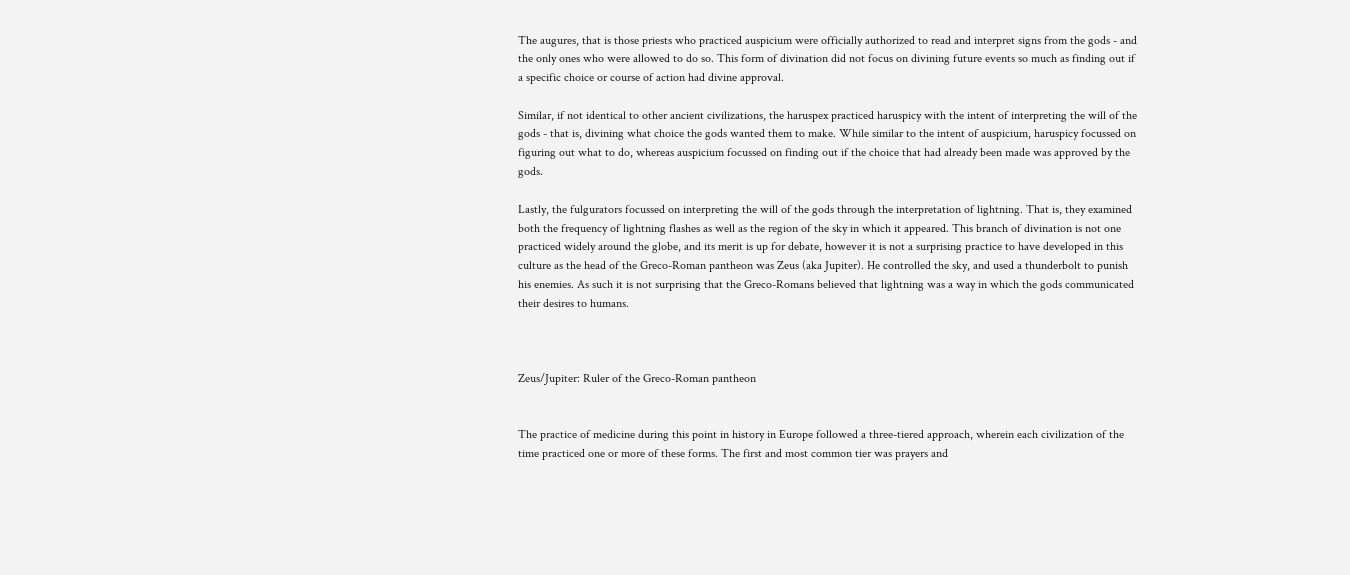The augures, that is those priests who practiced auspicium were officially authorized to read and interpret signs from the gods - and the only ones who were allowed to do so. This form of divination did not focus on divining future events so much as finding out if a specific choice or course of action had divine approval.

Similar, if not identical to other ancient civilizations, the haruspex practiced haruspicy with the intent of interpreting the will of the gods - that is, divining what choice the gods wanted them to make. While similar to the intent of auspicium, haruspicy focussed on figuring out what to do, whereas auspicium focussed on finding out if the choice that had already been made was approved by the gods.

Lastly, the fulgurators focussed on interpreting the will of the gods through the interpretation of lightning. That is, they examined both the frequency of lightning flashes as well as the region of the sky in which it appeared. This branch of divination is not one practiced widely around the globe, and its merit is up for debate, however it is not a surprising practice to have developed in this culture as the head of the Greco-Roman pantheon was Zeus (aka Jupiter). He controlled the sky, and used a thunderbolt to punish his enemies. As such it is not surprising that the Greco-Romans believed that lightning was a way in which the gods communicated their desires to humans.



Zeus/Jupiter: Ruler of the Greco-Roman pantheon


The practice of medicine during this point in history in Europe followed a three-tiered approach, wherein each civilization of the time practiced one or more of these forms. The first and most common tier was prayers and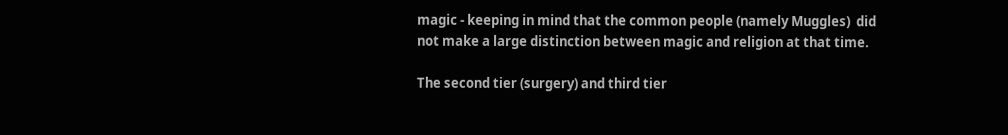magic - keeping in mind that the common people (namely Muggles)  did not make a large distinction between magic and religion at that time.

The second tier (surgery) and third tier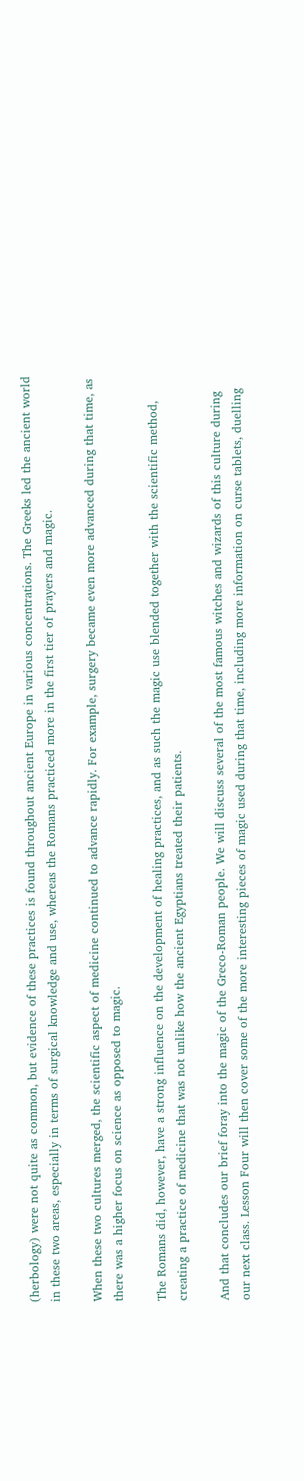(herbology) were not quite as common, but evidence of these practices is found throughout ancient Europe in various concentrations. The Greeks led the ancient world in these two areas, especially in terms of surgical knowledge and use, whereas the Romans practiced more in the first tier of prayers and magic.

When these two cultures merged, the scientific aspect of medicine continued to advance rapidly. For example, surgery became even more advanced during that time, as there was a higher focus on science as opposed to magic.

The Romans did, however, have a strong influence on the development of healing practices, and as such the magic use blended together with the scientific method, creating a practice of medicine that was not unlike how the ancient Egyptians treated their patients.

And that concludes our brief foray into the magic of the Greco-Roman people. We will discuss several of the most famous witches and wizards of this culture during our next class. Lesson Four will then cover some of the more interesting pieces of magic used during that time, including more information on curse tablets, duelling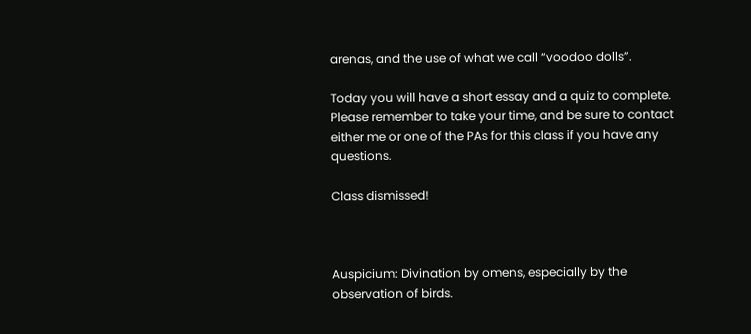arenas, and the use of what we call “voodoo dolls”.

Today you will have a short essay and a quiz to complete. Please remember to take your time, and be sure to contact either me or one of the PAs for this class if you have any questions.

Class dismissed!



Auspicium: Divination by omens, especially by the observation of birds.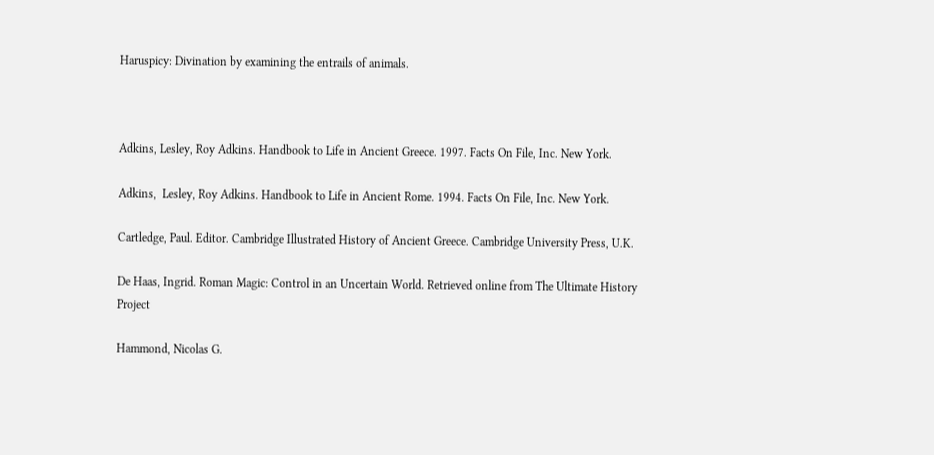Haruspicy: Divination by examining the entrails of animals.



Adkins, Lesley, Roy Adkins. Handbook to Life in Ancient Greece. 1997. Facts On File, Inc. New York.

Adkins,  Lesley, Roy Adkins. Handbook to Life in Ancient Rome. 1994. Facts On File, Inc. New York.

Cartledge, Paul. Editor. Cambridge Illustrated History of Ancient Greece. Cambridge University Press, U.K.

De Haas, Ingrid. Roman Magic: Control in an Uncertain World. Retrieved online from The Ultimate History Project

Hammond, Nicolas G.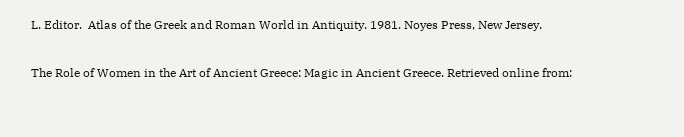L. Editor.  Atlas of the Greek and Roman World in Antiquity. 1981. Noyes Press, New Jersey.

The Role of Women in the Art of Ancient Greece: Magic in Ancient Greece. Retrieved online from: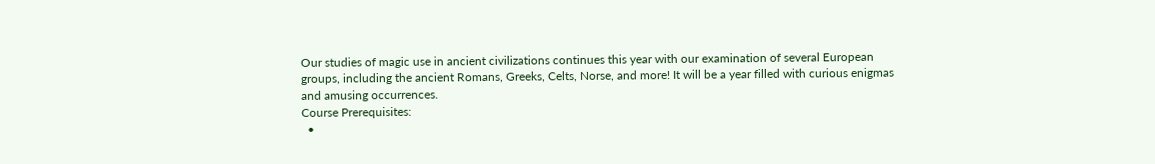Our studies of magic use in ancient civilizations continues this year with our examination of several European groups, including the ancient Romans, Greeks, Celts, Norse, and more! It will be a year filled with curious enigmas and amusing occurrences.
Course Prerequisites:
  •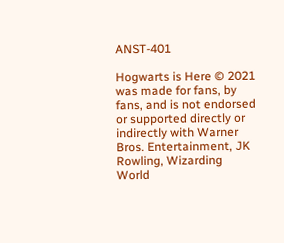ANST-401

Hogwarts is Here © 2021 was made for fans, by fans, and is not endorsed or supported directly or indirectly with Warner Bros. Entertainment, JK Rowling, Wizarding World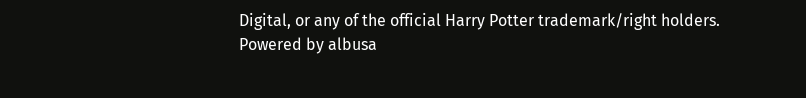Digital, or any of the official Harry Potter trademark/right holders.
Powered by albusa